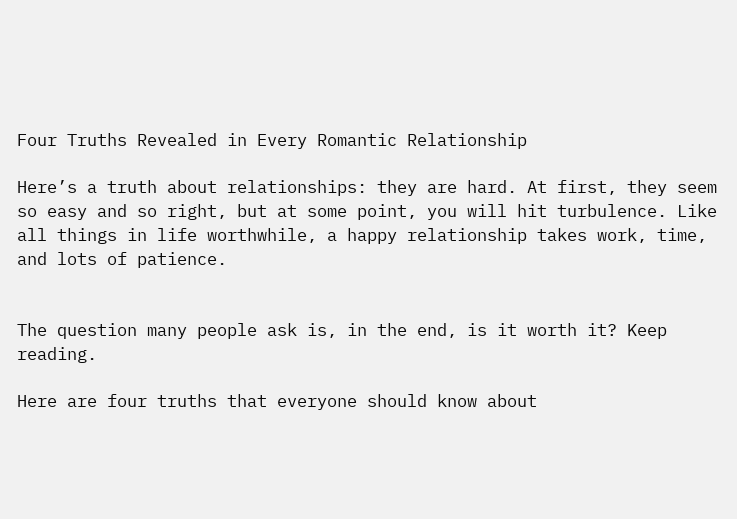Four Truths Revealed in Every Romantic Relationship

Here’s a truth about relationships: they are hard. At first, they seem so easy and so right, but at some point, you will hit turbulence. Like all things in life worthwhile, a happy relationship takes work, time, and lots of patience.


The question many people ask is, in the end, is it worth it? Keep reading.

Here are four truths that everyone should know about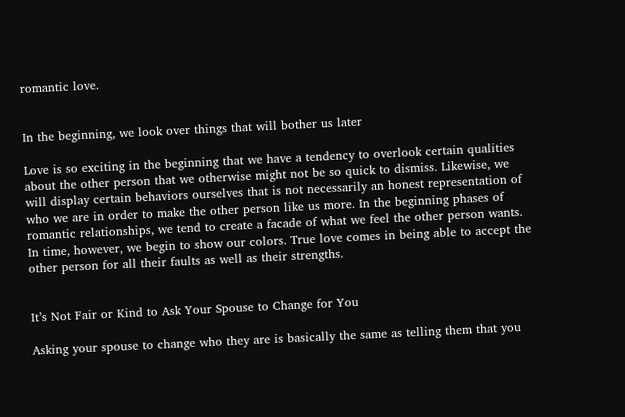romantic love.


In the beginning, we look over things that will bother us later

Love is so exciting in the beginning that we have a tendency to overlook certain qualities about the other person that we otherwise might not be so quick to dismiss. Likewise, we will display certain behaviors ourselves that is not necessarily an honest representation of who we are in order to make the other person like us more. In the beginning phases of romantic relationships, we tend to create a facade of what we feel the other person wants. In time, however, we begin to show our colors. True love comes in being able to accept the other person for all their faults as well as their strengths.


It’s Not Fair or Kind to Ask Your Spouse to Change for You

Asking your spouse to change who they are is basically the same as telling them that you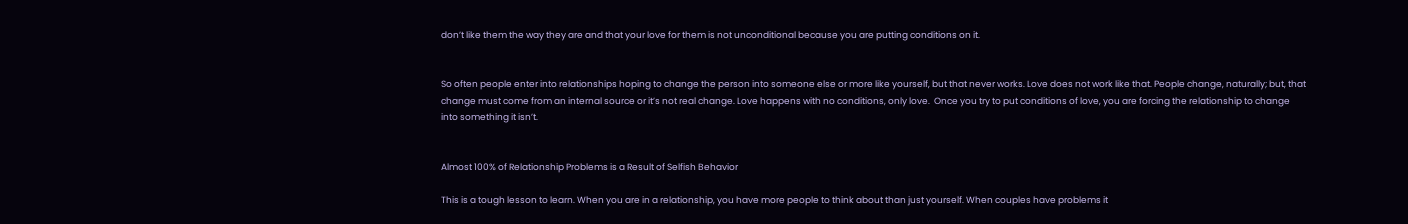don’t like them the way they are and that your love for them is not unconditional because you are putting conditions on it.


So often people enter into relationships hoping to change the person into someone else or more like yourself, but that never works. Love does not work like that. People change, naturally; but, that change must come from an internal source or it’s not real change. Love happens with no conditions, only love.  Once you try to put conditions of love, you are forcing the relationship to change into something it isn’t.


Almost 100% of Relationship Problems is a Result of Selfish Behavior

This is a tough lesson to learn. When you are in a relationship, you have more people to think about than just yourself. When couples have problems it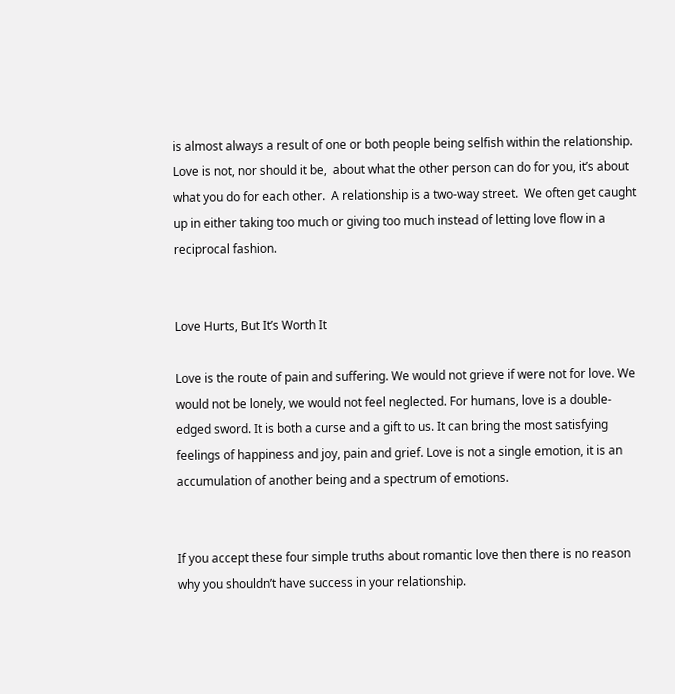is almost always a result of one or both people being selfish within the relationship. Love is not, nor should it be,  about what the other person can do for you, it’s about what you do for each other.  A relationship is a two-way street.  We often get caught up in either taking too much or giving too much instead of letting love flow in a reciprocal fashion.


Love Hurts, But It’s Worth It

Love is the route of pain and suffering. We would not grieve if were not for love. We would not be lonely, we would not feel neglected. For humans, love is a double-edged sword. It is both a curse and a gift to us. It can bring the most satisfying feelings of happiness and joy, pain and grief. Love is not a single emotion, it is an accumulation of another being and a spectrum of emotions.


If you accept these four simple truths about romantic love then there is no reason why you shouldn’t have success in your relationship.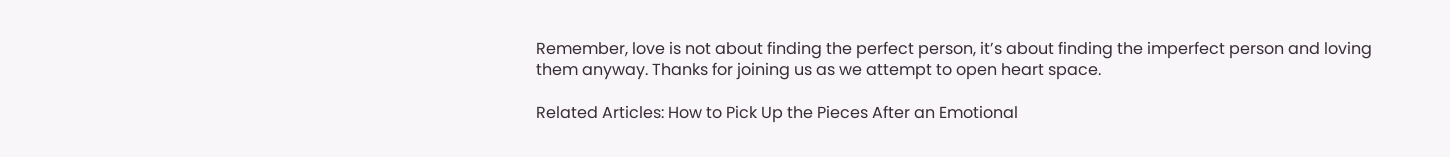Remember, love is not about finding the perfect person, it’s about finding the imperfect person and loving them anyway. Thanks for joining us as we attempt to open heart space.

Related Articles: How to Pick Up the Pieces After an Emotional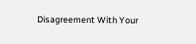Disagreement With Your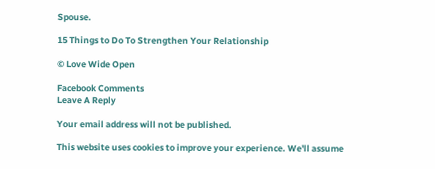Spouse.

15 Things to Do To Strengthen Your Relationship

© Love Wide Open

Facebook Comments
Leave A Reply

Your email address will not be published.

This website uses cookies to improve your experience. We'll assume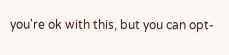you're ok with this, but you can opt-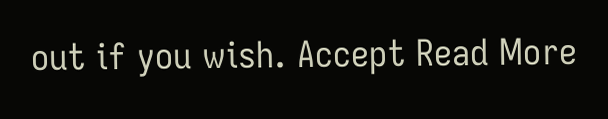out if you wish. Accept Read More